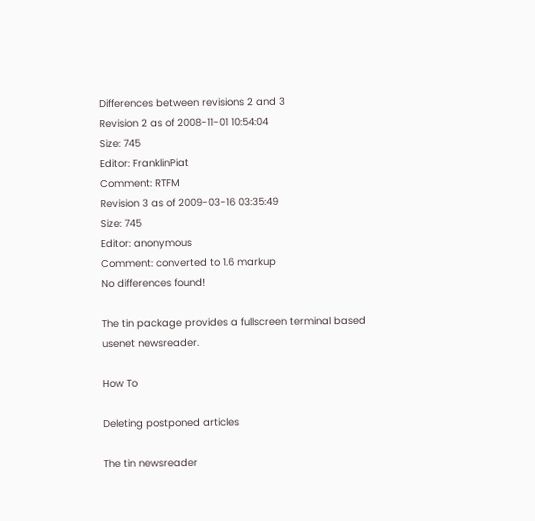Differences between revisions 2 and 3
Revision 2 as of 2008-11-01 10:54:04
Size: 745
Editor: FranklinPiat
Comment: RTFM
Revision 3 as of 2009-03-16 03:35:49
Size: 745
Editor: anonymous
Comment: converted to 1.6 markup
No differences found!

The tin package provides a fullscreen terminal based usenet newsreader.

How To

Deleting postponed articles

The tin newsreader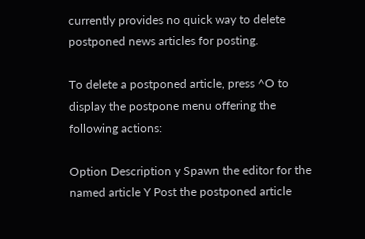currently provides no quick way to delete postponed news articles for posting.

To delete a postponed article, press ^O to display the postpone menu offering the following actions:

Option Description y Spawn the editor for the named article Y Post the postponed article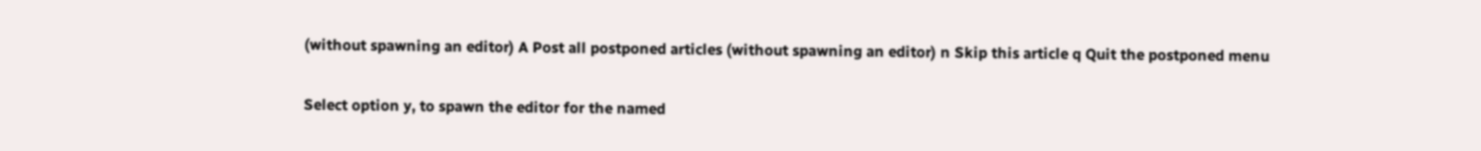(without spawning an editor) A Post all postponed articles (without spawning an editor) n Skip this article q Quit the postponed menu

Select option y, to spawn the editor for the named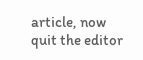article, now quit the editor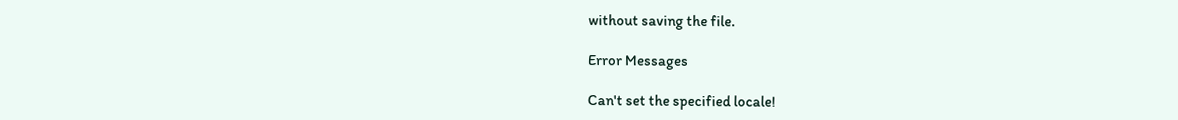without saving the file.

Error Messages

Can't set the specified locale!